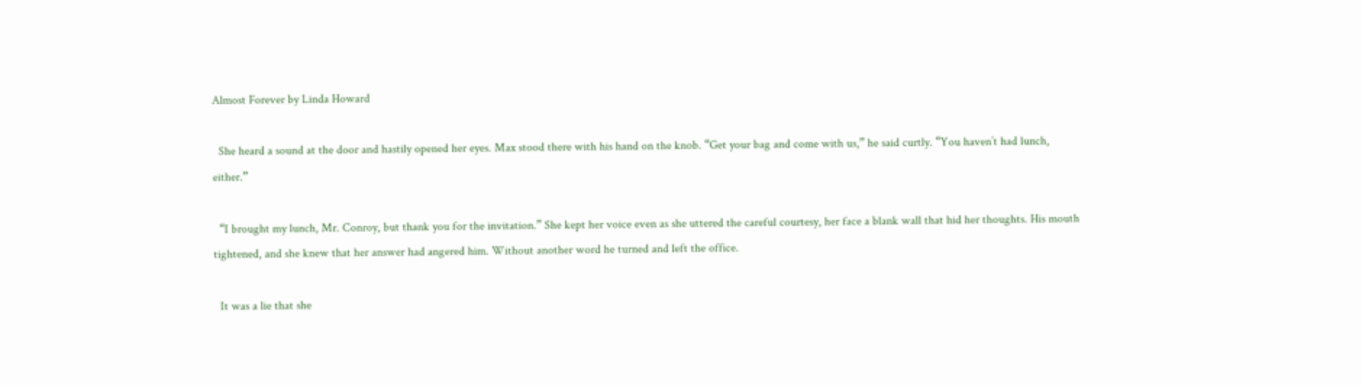Almost Forever by Linda Howard

  She heard a sound at the door and hastily opened her eyes. Max stood there with his hand on the knob. “Get your bag and come with us,” he said curtly. “You haven’t had lunch, either.”

  “I brought my lunch, Mr. Conroy, but thank you for the invitation.” She kept her voice even as she uttered the careful courtesy, her face a blank wall that hid her thoughts. His mouth tightened, and she knew that her answer had angered him. Without another word he turned and left the office.

  It was a lie that she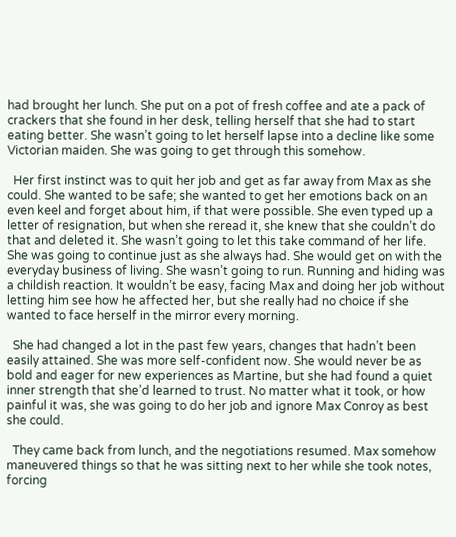had brought her lunch. She put on a pot of fresh coffee and ate a pack of crackers that she found in her desk, telling herself that she had to start eating better. She wasn’t going to let herself lapse into a decline like some Victorian maiden. She was going to get through this somehow.

  Her first instinct was to quit her job and get as far away from Max as she could. She wanted to be safe; she wanted to get her emotions back on an even keel and forget about him, if that were possible. She even typed up a letter of resignation, but when she reread it, she knew that she couldn’t do that and deleted it. She wasn’t going to let this take command of her life. She was going to continue just as she always had. She would get on with the everyday business of living. She wasn’t going to run. Running and hiding was a childish reaction. It wouldn’t be easy, facing Max and doing her job without letting him see how he affected her, but she really had no choice if she wanted to face herself in the mirror every morning.

  She had changed a lot in the past few years, changes that hadn’t been easily attained. She was more self-confident now. She would never be as bold and eager for new experiences as Martine, but she had found a quiet inner strength that she’d learned to trust. No matter what it took, or how painful it was, she was going to do her job and ignore Max Conroy as best she could.

  They came back from lunch, and the negotiations resumed. Max somehow maneuvered things so that he was sitting next to her while she took notes, forcing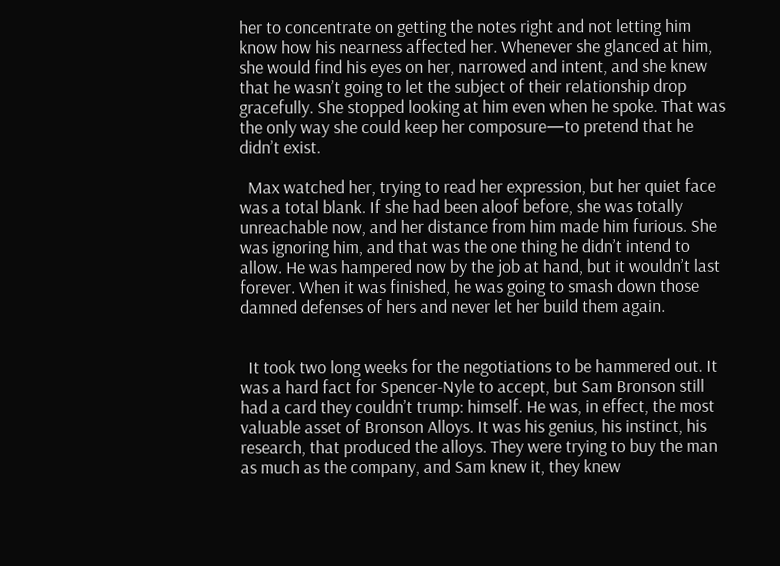her to concentrate on getting the notes right and not letting him know how his nearness affected her. Whenever she glanced at him, she would find his eyes on her, narrowed and intent, and she knew that he wasn’t going to let the subject of their relationship drop gracefully. She stopped looking at him even when he spoke. That was the only way she could keep her composure—to pretend that he didn’t exist.

  Max watched her, trying to read her expression, but her quiet face was a total blank. If she had been aloof before, she was totally unreachable now, and her distance from him made him furious. She was ignoring him, and that was the one thing he didn’t intend to allow. He was hampered now by the job at hand, but it wouldn’t last forever. When it was finished, he was going to smash down those damned defenses of hers and never let her build them again.


  It took two long weeks for the negotiations to be hammered out. It was a hard fact for Spencer-Nyle to accept, but Sam Bronson still had a card they couldn’t trump: himself. He was, in effect, the most valuable asset of Bronson Alloys. It was his genius, his instinct, his research, that produced the alloys. They were trying to buy the man as much as the company, and Sam knew it, they knew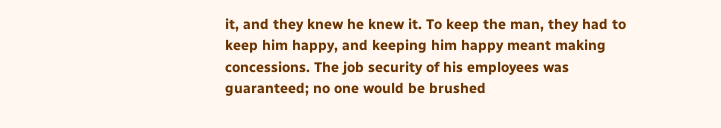it, and they knew he knew it. To keep the man, they had to keep him happy, and keeping him happy meant making concessions. The job security of his employees was guaranteed; no one would be brushed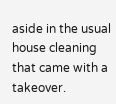aside in the usual house cleaning that came with a takeover.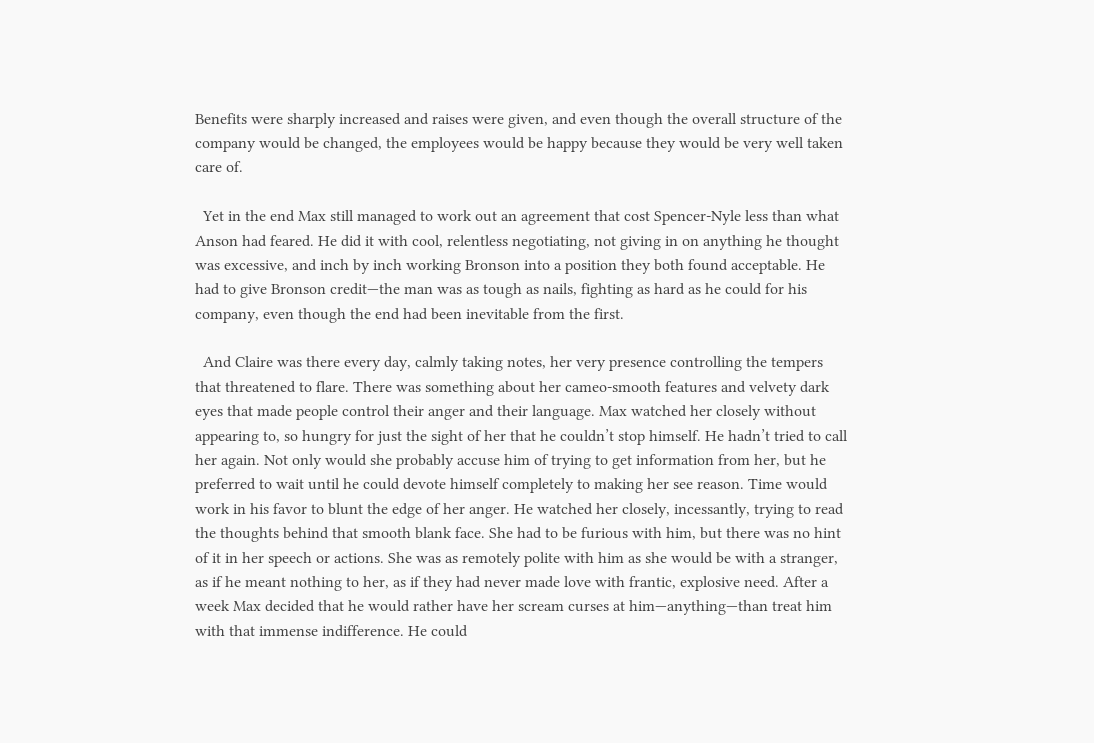Benefits were sharply increased and raises were given, and even though the overall structure of the company would be changed, the employees would be happy because they would be very well taken care of.

  Yet in the end Max still managed to work out an agreement that cost Spencer-Nyle less than what Anson had feared. He did it with cool, relentless negotiating, not giving in on anything he thought was excessive, and inch by inch working Bronson into a position they both found acceptable. He had to give Bronson credit—the man was as tough as nails, fighting as hard as he could for his company, even though the end had been inevitable from the first.

  And Claire was there every day, calmly taking notes, her very presence controlling the tempers that threatened to flare. There was something about her cameo-smooth features and velvety dark eyes that made people control their anger and their language. Max watched her closely without appearing to, so hungry for just the sight of her that he couldn’t stop himself. He hadn’t tried to call her again. Not only would she probably accuse him of trying to get information from her, but he preferred to wait until he could devote himself completely to making her see reason. Time would work in his favor to blunt the edge of her anger. He watched her closely, incessantly, trying to read the thoughts behind that smooth blank face. She had to be furious with him, but there was no hint of it in her speech or actions. She was as remotely polite with him as she would be with a stranger, as if he meant nothing to her, as if they had never made love with frantic, explosive need. After a week Max decided that he would rather have her scream curses at him—anything—than treat him with that immense indifference. He could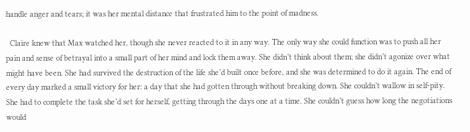handle anger and tears; it was her mental distance that frustrated him to the point of madness.

  Claire knew that Max watched her, though she never reacted to it in any way. The only way she could function was to push all her pain and sense of betrayal into a small part of her mind and lock them away. She didn’t think about them; she didn’t agonize over what might have been. She had survived the destruction of the life she’d built once before, and she was determined to do it again. The end of every day marked a small victory for her: a day that she had gotten through without breaking down. She couldn’t wallow in self-pity. She had to complete the task she’d set for herself, getting through the days one at a time. She couldn’t guess how long the negotiations would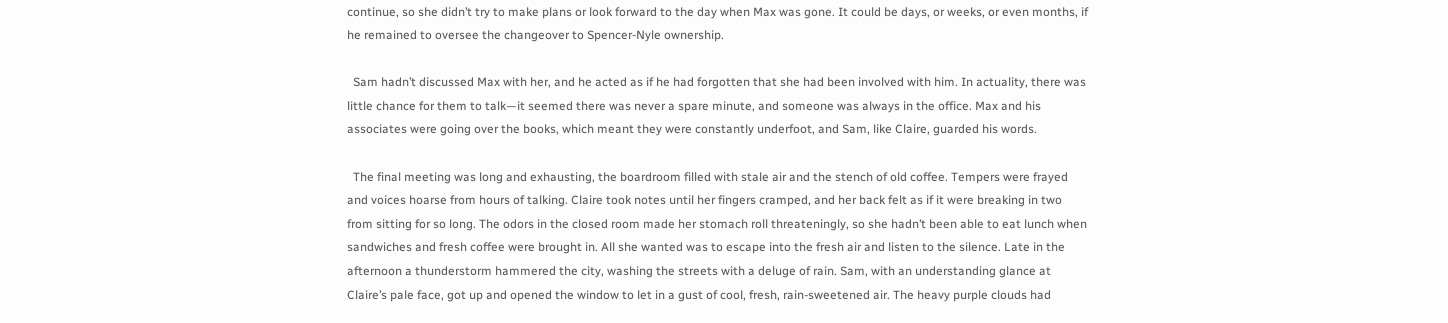continue, so she didn’t try to make plans or look forward to the day when Max was gone. It could be days, or weeks, or even months, if he remained to oversee the changeover to Spencer-Nyle ownership.

  Sam hadn’t discussed Max with her, and he acted as if he had forgotten that she had been involved with him. In actuality, there was little chance for them to talk—it seemed there was never a spare minute, and someone was always in the office. Max and his associates were going over the books, which meant they were constantly underfoot, and Sam, like Claire, guarded his words.

  The final meeting was long and exhausting, the boardroom filled with stale air and the stench of old coffee. Tempers were frayed and voices hoarse from hours of talking. Claire took notes until her fingers cramped, and her back felt as if it were breaking in two from sitting for so long. The odors in the closed room made her stomach roll threateningly, so she hadn’t been able to eat lunch when sandwiches and fresh coffee were brought in. All she wanted was to escape into the fresh air and listen to the silence. Late in the afternoon a thunderstorm hammered the city, washing the streets with a deluge of rain. Sam, with an understanding glance at Claire’s pale face, got up and opened the window to let in a gust of cool, fresh, rain-sweetened air. The heavy purple clouds had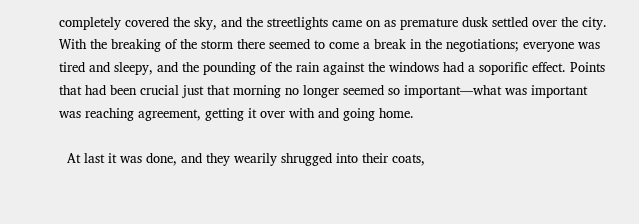completely covered the sky, and the streetlights came on as premature dusk settled over the city. With the breaking of the storm there seemed to come a break in the negotiations; everyone was tired and sleepy, and the pounding of the rain against the windows had a soporific effect. Points that had been crucial just that morning no longer seemed so important—what was important was reaching agreement, getting it over with and going home.

  At last it was done, and they wearily shrugged into their coats,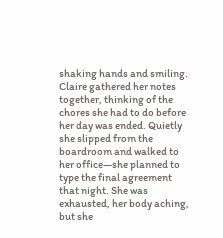shaking hands and smiling. Claire gathered her notes together, thinking of the chores she had to do before her day was ended. Quietly she slipped from the boardroom and walked to her office—she planned to type the final agreement that night. She was exhausted, her body aching, but she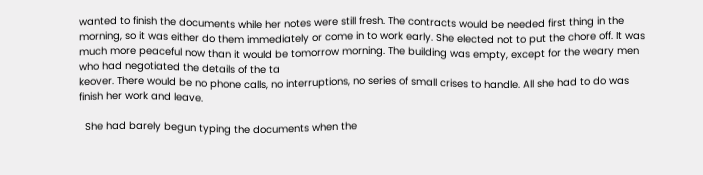wanted to finish the documents while her notes were still fresh. The contracts would be needed first thing in the morning, so it was either do them immediately or come in to work early. She elected not to put the chore off. It was much more peaceful now than it would be tomorrow morning. The building was empty, except for the weary men who had negotiated the details of the ta
keover. There would be no phone calls, no interruptions, no series of small crises to handle. All she had to do was finish her work and leave.

  She had barely begun typing the documents when the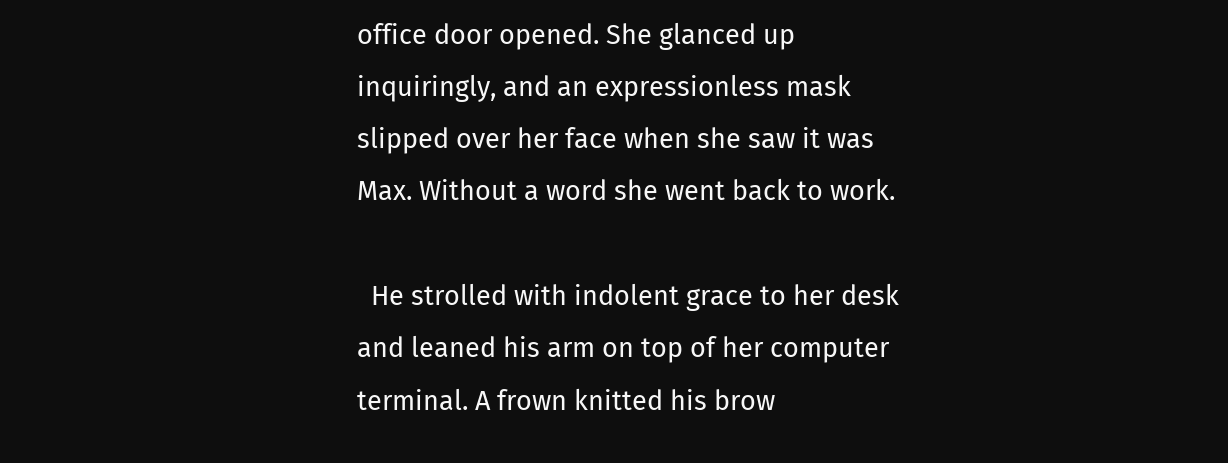office door opened. She glanced up inquiringly, and an expressionless mask slipped over her face when she saw it was Max. Without a word she went back to work.

  He strolled with indolent grace to her desk and leaned his arm on top of her computer terminal. A frown knitted his brow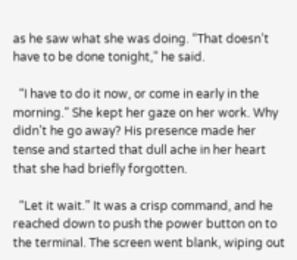as he saw what she was doing. “That doesn’t have to be done tonight,” he said.

  “I have to do it now, or come in early in the morning.” She kept her gaze on her work. Why didn’t he go away? His presence made her tense and started that dull ache in her heart that she had briefly forgotten.

  “Let it wait.” It was a crisp command, and he reached down to push the power button on to the terminal. The screen went blank, wiping out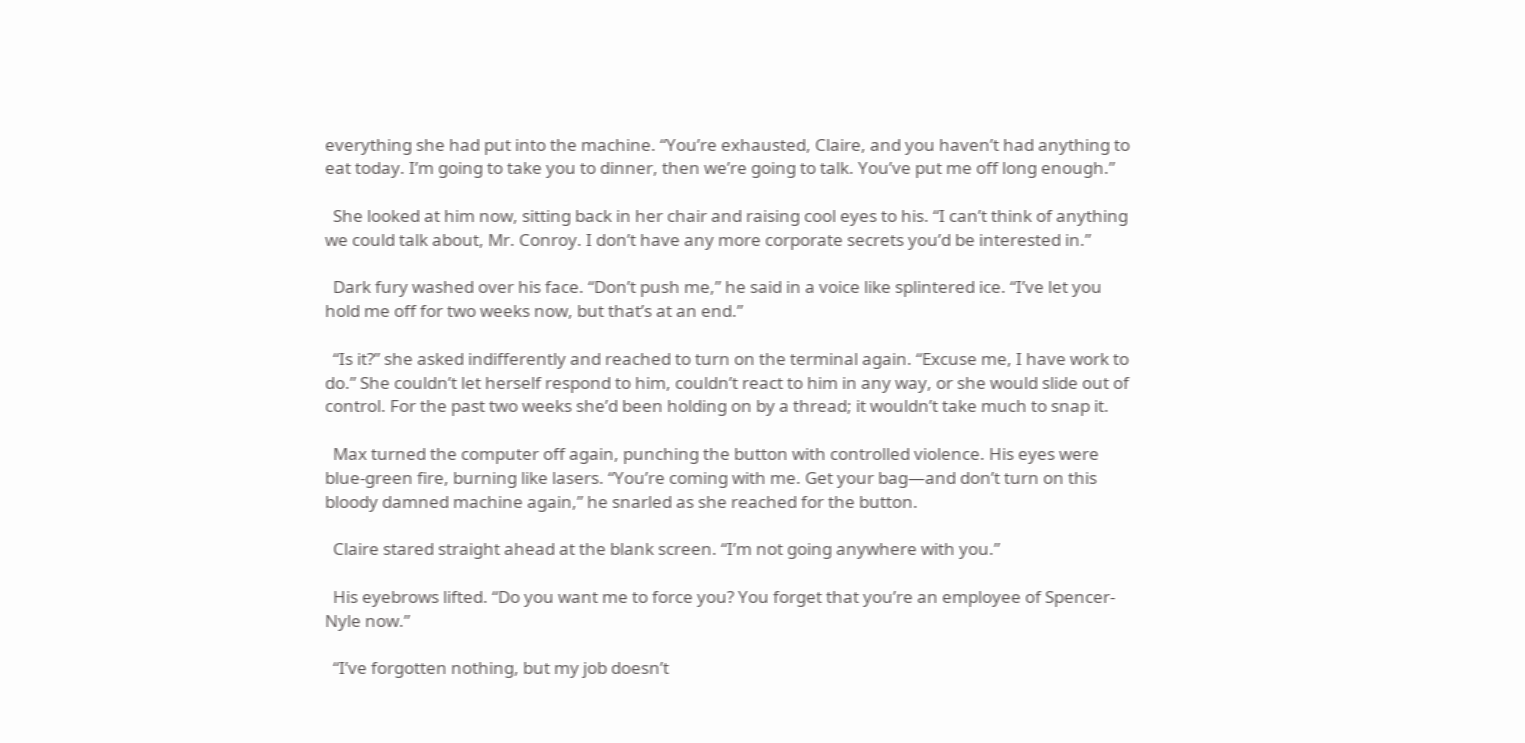everything she had put into the machine. “You’re exhausted, Claire, and you haven’t had anything to eat today. I’m going to take you to dinner, then we’re going to talk. You’ve put me off long enough.”

  She looked at him now, sitting back in her chair and raising cool eyes to his. “I can’t think of anything we could talk about, Mr. Conroy. I don’t have any more corporate secrets you’d be interested in.”

  Dark fury washed over his face. “Don’t push me,” he said in a voice like splintered ice. “I’ve let you hold me off for two weeks now, but that’s at an end.”

  “Is it?” she asked indifferently and reached to turn on the terminal again. “Excuse me, I have work to do.” She couldn’t let herself respond to him, couldn’t react to him in any way, or she would slide out of control. For the past two weeks she’d been holding on by a thread; it wouldn’t take much to snap it.

  Max turned the computer off again, punching the button with controlled violence. His eyes were blue-green fire, burning like lasers. “You’re coming with me. Get your bag—and don’t turn on this bloody damned machine again,” he snarled as she reached for the button.

  Claire stared straight ahead at the blank screen. “I’m not going anywhere with you.”

  His eyebrows lifted. “Do you want me to force you? You forget that you’re an employee of Spencer-Nyle now.”

  “I’ve forgotten nothing, but my job doesn’t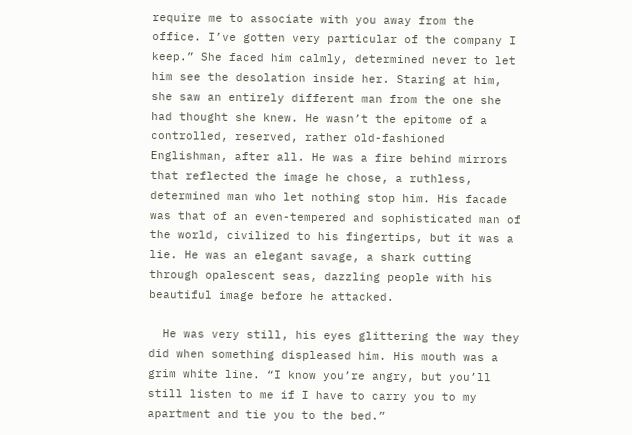require me to associate with you away from the office. I’ve gotten very particular of the company I keep.” She faced him calmly, determined never to let him see the desolation inside her. Staring at him, she saw an entirely different man from the one she had thought she knew. He wasn’t the epitome of a controlled, reserved, rather old-fashioned Englishman, after all. He was a fire behind mirrors that reflected the image he chose, a ruthless, determined man who let nothing stop him. His facade was that of an even-tempered and sophisticated man of the world, civilized to his fingertips, but it was a lie. He was an elegant savage, a shark cutting through opalescent seas, dazzling people with his beautiful image before he attacked.

  He was very still, his eyes glittering the way they did when something displeased him. His mouth was a grim white line. “I know you’re angry, but you’ll still listen to me if I have to carry you to my apartment and tie you to the bed.”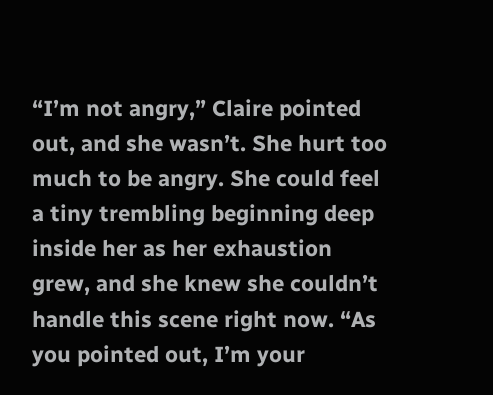“I’m not angry,” Claire pointed out, and she wasn’t. She hurt too much to be angry. She could feel a tiny trembling beginning deep inside her as her exhaustion grew, and she knew she couldn’t handle this scene right now. “As you pointed out, I’m your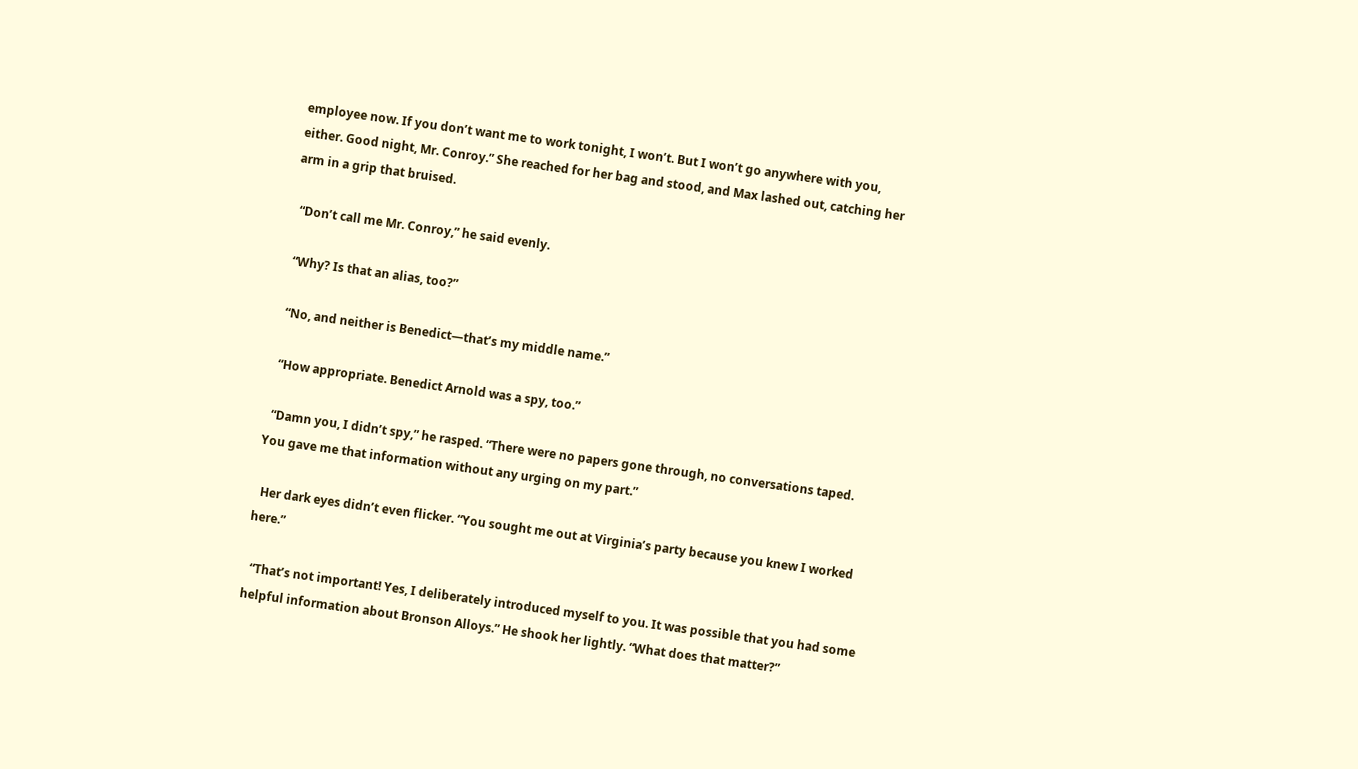employee now. If you don’t want me to work tonight, I won’t. But I won’t go anywhere with you, either. Good night, Mr. Conroy.” She reached for her bag and stood, and Max lashed out, catching her arm in a grip that bruised.

  “Don’t call me Mr. Conroy,” he said evenly.

  “Why? Is that an alias, too?”

  “No, and neither is Benedict—that’s my middle name.”

  “How appropriate. Benedict Arnold was a spy, too.”

  “Damn you, I didn’t spy,” he rasped. “There were no papers gone through, no conversations taped. You gave me that information without any urging on my part.”

  Her dark eyes didn’t even flicker. “You sought me out at Virginia’s party because you knew I worked here.”

  “That’s not important! Yes, I deliberately introduced myself to you. It was possible that you had some helpful information about Bronson Alloys.” He shook her lightly. “What does that matter?”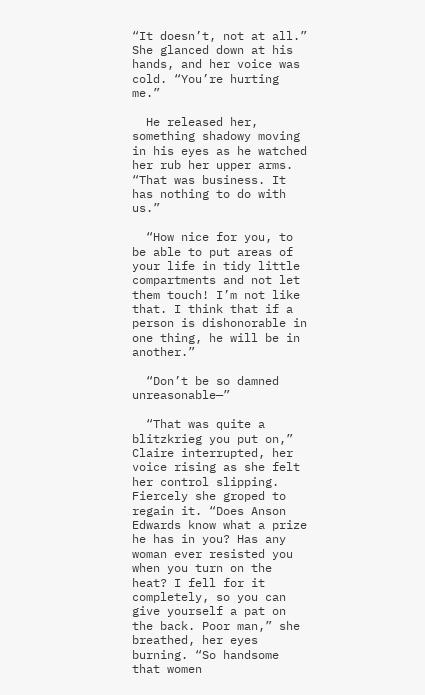“It doesn’t, not at all.” She glanced down at his hands, and her voice was cold. “You’re hurting me.”

  He released her, something shadowy moving in his eyes as he watched her rub her upper arms. “That was business. It has nothing to do with us.”

  “How nice for you, to be able to put areas of your life in tidy little compartments and not let them touch! I’m not like that. I think that if a person is dishonorable in one thing, he will be in another.”

  “Don’t be so damned unreasonable—”

  “That was quite a blitzkrieg you put on,” Claire interrupted, her voice rising as she felt her control slipping. Fiercely she groped to regain it. “Does Anson Edwards know what a prize he has in you? Has any woman ever resisted you when you turn on the heat? I fell for it completely, so you can give yourself a pat on the back. Poor man,” she breathed, her eyes burning. “So handsome that women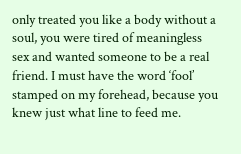only treated you like a body without a soul, you were tired of meaningless sex and wanted someone to be a real friend. I must have the word ‘fool’ stamped on my forehead, because you knew just what line to feed me.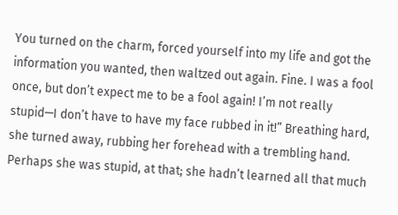You turned on the charm, forced yourself into my life and got the information you wanted, then waltzed out again. Fine. I was a fool once, but don’t expect me to be a fool again! I’m not really stupid—I don’t have to have my face rubbed in it!” Breathing hard, she turned away, rubbing her forehead with a trembling hand. Perhaps she was stupid, at that; she hadn’t learned all that much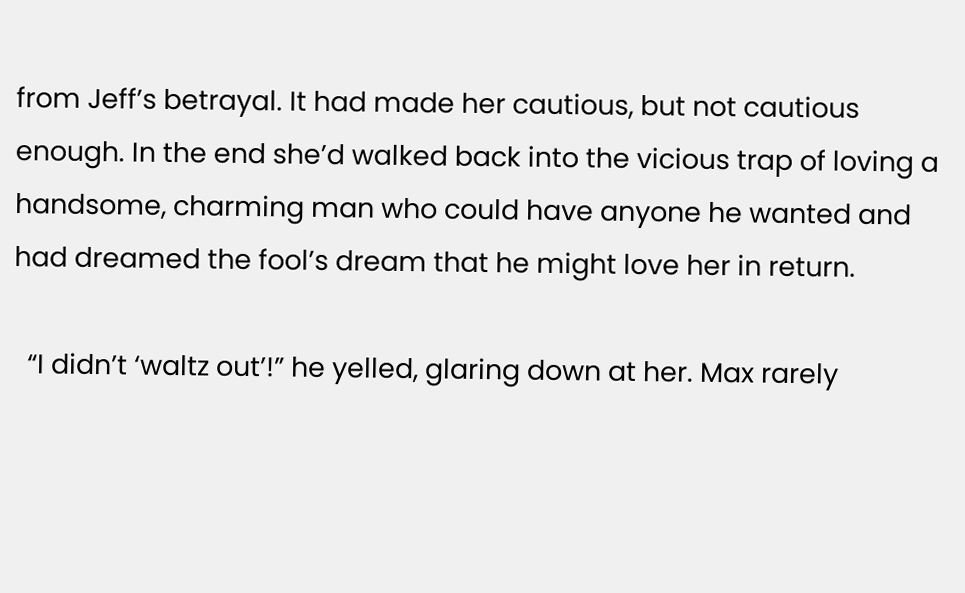from Jeff’s betrayal. It had made her cautious, but not cautious enough. In the end she’d walked back into the vicious trap of loving a handsome, charming man who could have anyone he wanted and had dreamed the fool’s dream that he might love her in return.

  “I didn’t ‘waltz out’!” he yelled, glaring down at her. Max rarely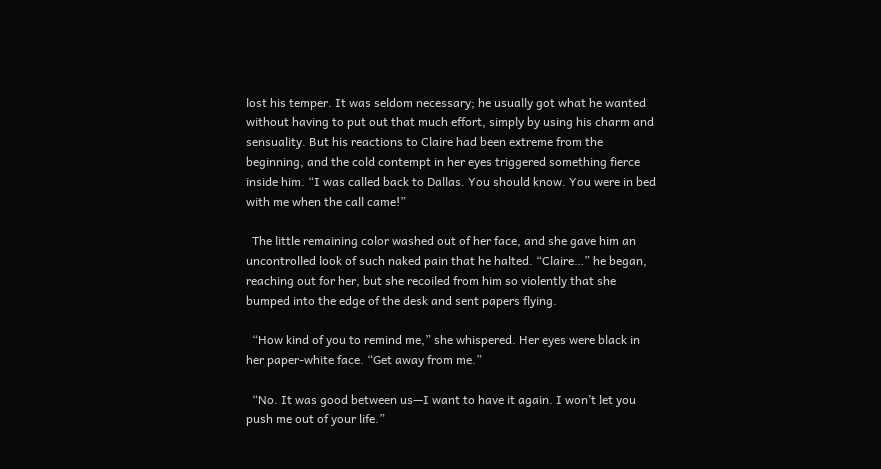lost his temper. It was seldom necessary; he usually got what he wanted without having to put out that much effort, simply by using his charm and sensuality. But his reactions to Claire had been extreme from the beginning, and the cold contempt in her eyes triggered something fierce inside him. “I was called back to Dallas. You should know. You were in bed with me when the call came!”

  The little remaining color washed out of her face, and she gave him an uncontrolled look of such naked pain that he halted. “Claire…” he began, reaching out for her, but she recoiled from him so violently that she bumped into the edge of the desk and sent papers flying.

  “How kind of you to remind me,” she whispered. Her eyes were black in her paper-white face. “Get away from me.”

  “No. It was good between us—I want to have it again. I won’t let you push me out of your life.”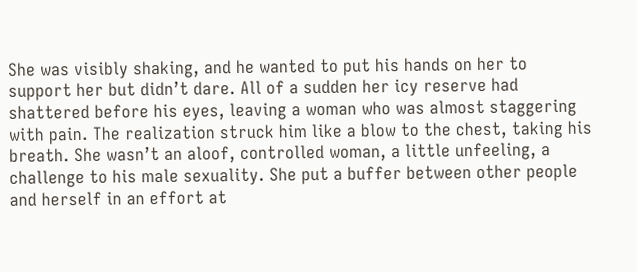She was visibly shaking, and he wanted to put his hands on her to support her but didn’t dare. All of a sudden her icy reserve had shattered before his eyes, leaving a woman who was almost staggering with pain. The realization struck him like a blow to the chest, taking his breath. She wasn’t an aloof, controlled woman, a little unfeeling, a challenge to his male sexuality. She put a buffer between other people and herself in an effort at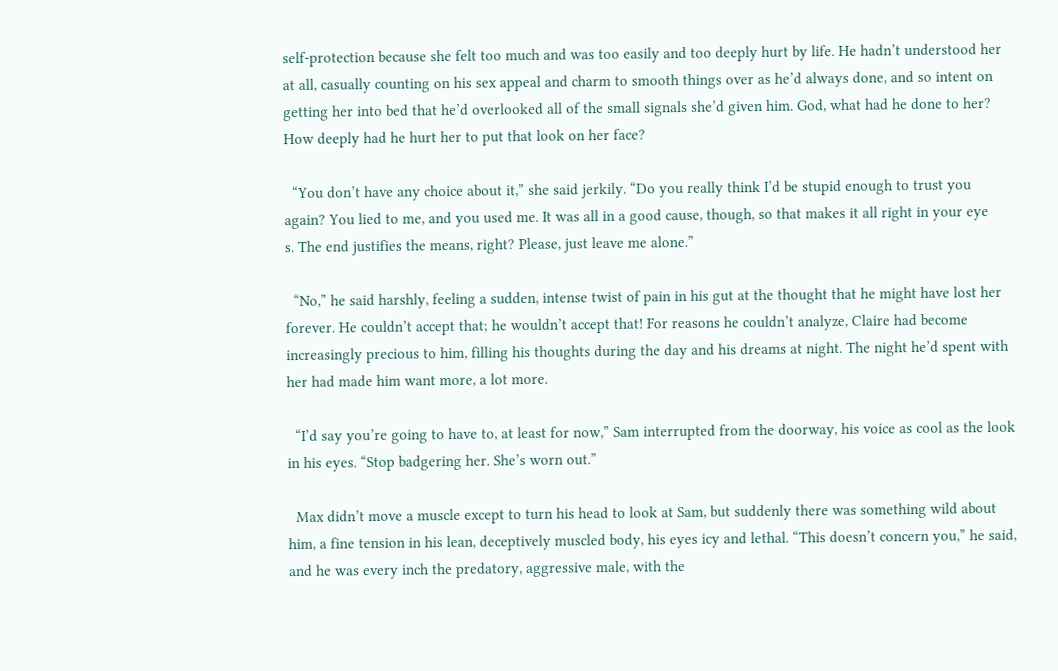self-protection because she felt too much and was too easily and too deeply hurt by life. He hadn’t understood her at all, casually counting on his sex appeal and charm to smooth things over as he’d always done, and so intent on getting her into bed that he’d overlooked all of the small signals she’d given him. God, what had he done to her? How deeply had he hurt her to put that look on her face?

  “You don’t have any choice about it,” she said jerkily. “Do you really think I’d be stupid enough to trust you again? You lied to me, and you used me. It was all in a good cause, though, so that makes it all right in your eye
s. The end justifies the means, right? Please, just leave me alone.”

  “No,” he said harshly, feeling a sudden, intense twist of pain in his gut at the thought that he might have lost her forever. He couldn’t accept that; he wouldn’t accept that! For reasons he couldn’t analyze, Claire had become increasingly precious to him, filling his thoughts during the day and his dreams at night. The night he’d spent with her had made him want more, a lot more.

  “I’d say you’re going to have to, at least for now,” Sam interrupted from the doorway, his voice as cool as the look in his eyes. “Stop badgering her. She’s worn out.”

  Max didn’t move a muscle except to turn his head to look at Sam, but suddenly there was something wild about him, a fine tension in his lean, deceptively muscled body, his eyes icy and lethal. “This doesn’t concern you,” he said, and he was every inch the predatory, aggressive male, with the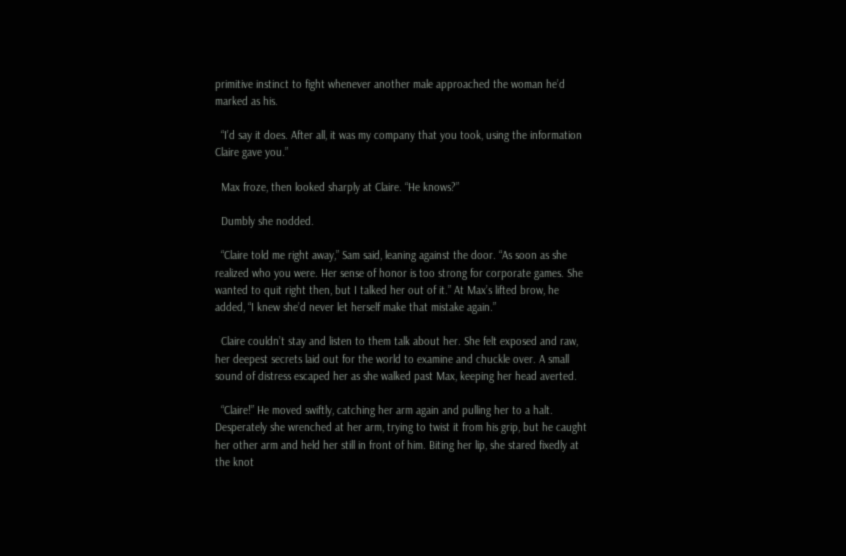primitive instinct to fight whenever another male approached the woman he’d marked as his.

  “I’d say it does. After all, it was my company that you took, using the information Claire gave you.”

  Max froze, then looked sharply at Claire. “He knows?”

  Dumbly she nodded.

  “Claire told me right away,” Sam said, leaning against the door. “As soon as she realized who you were. Her sense of honor is too strong for corporate games. She wanted to quit right then, but I talked her out of it.” At Max’s lifted brow, he added, “I knew she’d never let herself make that mistake again.”

  Claire couldn’t stay and listen to them talk about her. She felt exposed and raw, her deepest secrets laid out for the world to examine and chuckle over. A small sound of distress escaped her as she walked past Max, keeping her head averted.

  “Claire!” He moved swiftly, catching her arm again and pulling her to a halt. Desperately she wrenched at her arm, trying to twist it from his grip, but he caught her other arm and held her still in front of him. Biting her lip, she stared fixedly at the knot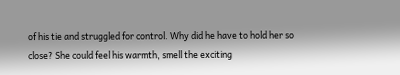of his tie and struggled for control. Why did he have to hold her so close? She could feel his warmth, smell the exciting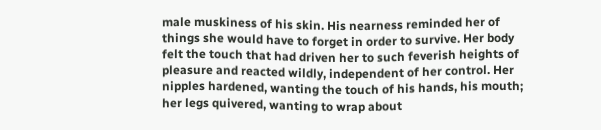male muskiness of his skin. His nearness reminded her of things she would have to forget in order to survive. Her body felt the touch that had driven her to such feverish heights of pleasure and reacted wildly, independent of her control. Her nipples hardened, wanting the touch of his hands, his mouth; her legs quivered, wanting to wrap about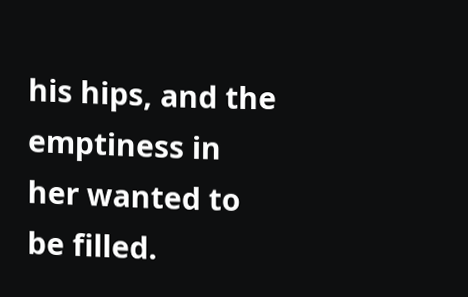his hips, and the emptiness in her wanted to be filled.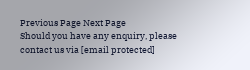Previous Page Next Page
Should you have any enquiry, please contact us via [email protected]